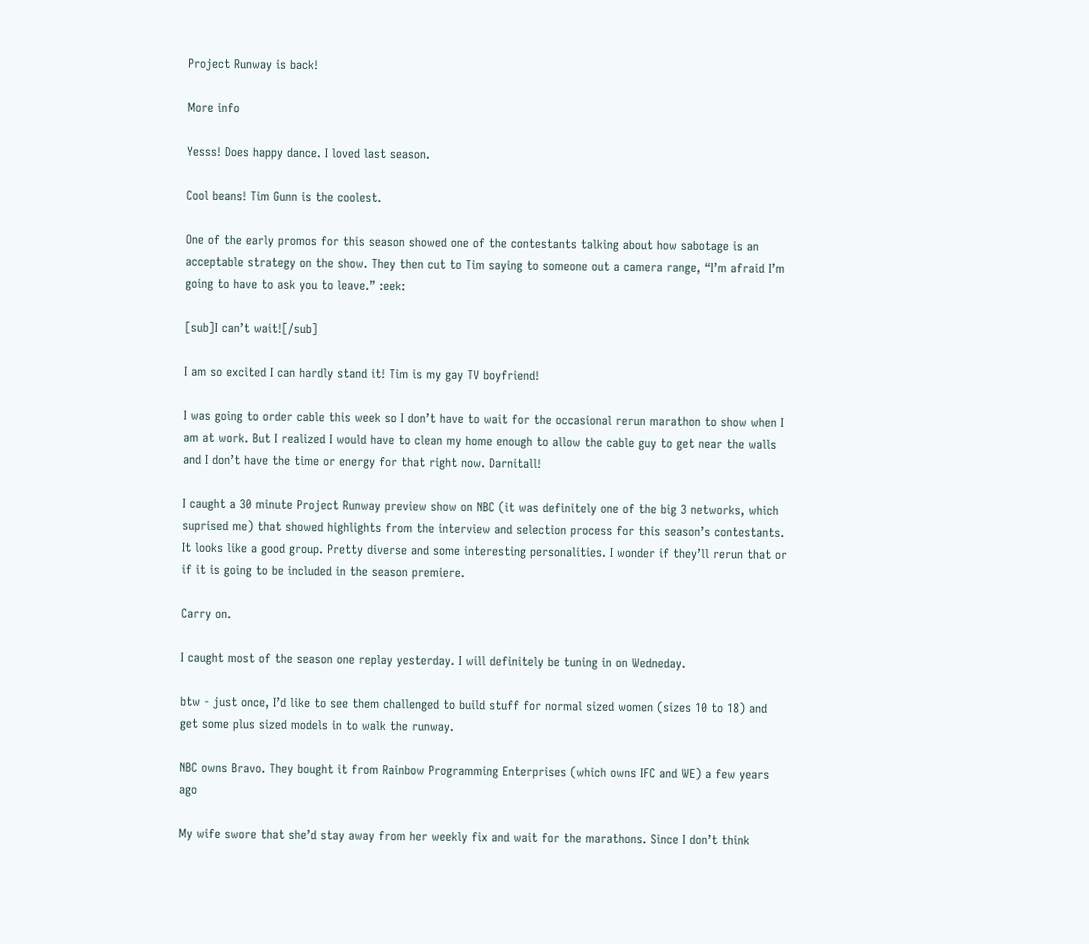Project Runway is back!

More info

Yesss! Does happy dance. I loved last season.

Cool beans! Tim Gunn is the coolest.

One of the early promos for this season showed one of the contestants talking about how sabotage is an acceptable strategy on the show. They then cut to Tim saying to someone out a camera range, “I’m afraid I’m going to have to ask you to leave.” :eek:

[sub]I can’t wait![/sub]

I am so excited I can hardly stand it! Tim is my gay TV boyfriend!

I was going to order cable this week so I don’t have to wait for the occasional rerun marathon to show when I am at work. But I realized I would have to clean my home enough to allow the cable guy to get near the walls and I don’t have the time or energy for that right now. Darnitall!

I caught a 30 minute Project Runway preview show on NBC (it was definitely one of the big 3 networks, which suprised me) that showed highlights from the interview and selection process for this season’s contestants. It looks like a good group. Pretty diverse and some interesting personalities. I wonder if they’ll rerun that or if it is going to be included in the season premiere.

Carry on.

I caught most of the season one replay yesterday. I will definitely be tuning in on Wedneday.

btw - just once, I’d like to see them challenged to build stuff for normal sized women (sizes 10 to 18) and get some plus sized models in to walk the runway.

NBC owns Bravo. They bought it from Rainbow Programming Enterprises (which owns IFC and WE) a few years ago

My wife swore that she’d stay away from her weekly fix and wait for the marathons. Since I don’t think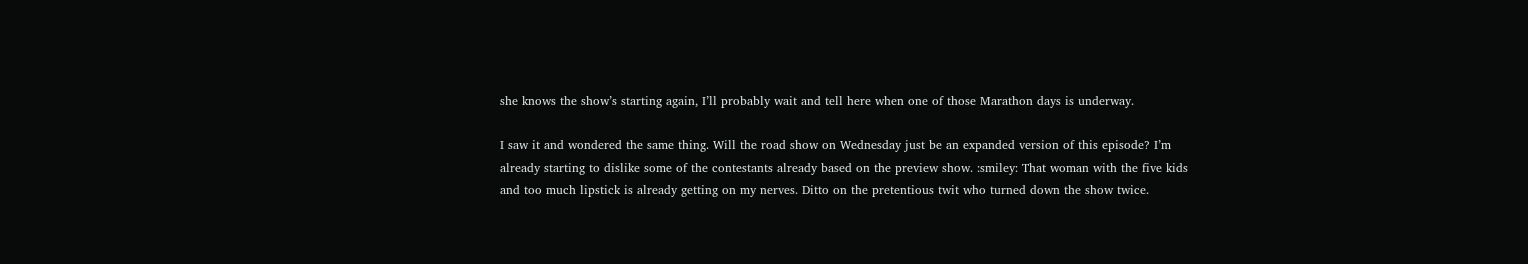she knows the show’s starting again, I’ll probably wait and tell here when one of those Marathon days is underway.

I saw it and wondered the same thing. Will the road show on Wednesday just be an expanded version of this episode? I’m already starting to dislike some of the contestants already based on the preview show. :smiley: That woman with the five kids and too much lipstick is already getting on my nerves. Ditto on the pretentious twit who turned down the show twice.